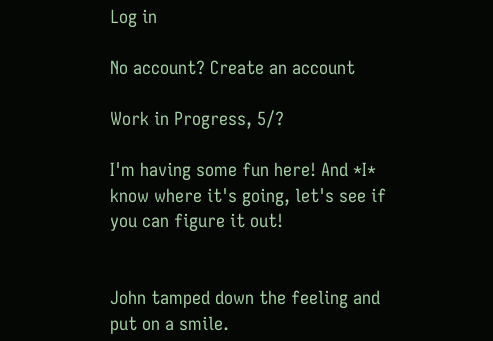Log in

No account? Create an account

Work in Progress, 5/?

I'm having some fun here! And *I* know where it's going, let's see if you can figure it out!


John tamped down the feeling and put on a smile.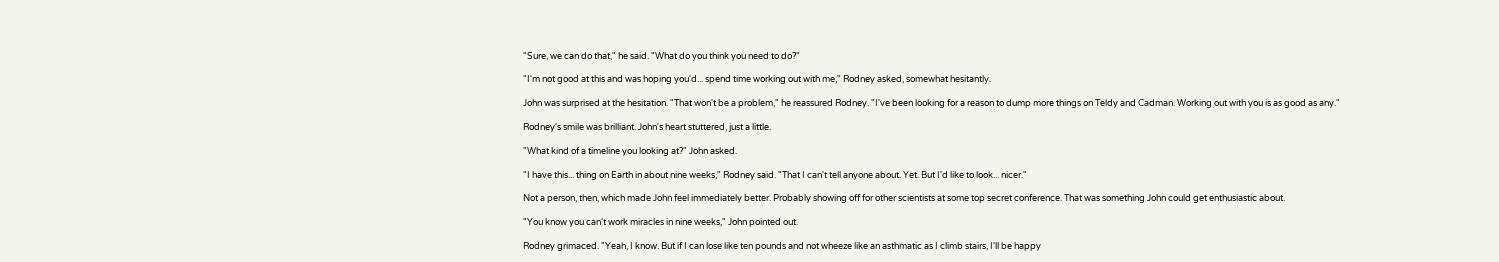"Sure, we can do that," he said. "What do you think you need to do?"

"I'm not good at this and was hoping you'd... spend time working out with me," Rodney asked, somewhat hesitantly.

John was surprised at the hesitation. "That won't be a problem," he reassured Rodney. "I've been looking for a reason to dump more things on Teldy and Cadman. Working out with you is as good as any."

Rodney's smile was brilliant. John's heart stuttered, just a little.

"What kind of a timeline you looking at?" John asked.

"I have this... thing on Earth in about nine weeks," Rodney said. "That I can't tell anyone about. Yet. But I'd like to look... nicer."

Not a person, then, which made John feel immediately better. Probably showing off for other scientists at some top secret conference. That was something John could get enthusiastic about.

"You know you can't work miracles in nine weeks," John pointed out.

Rodney grimaced. "Yeah, I know. But if I can lose like ten pounds and not wheeze like an asthmatic as I climb stairs, I'll be happy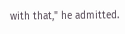with that," he admitted.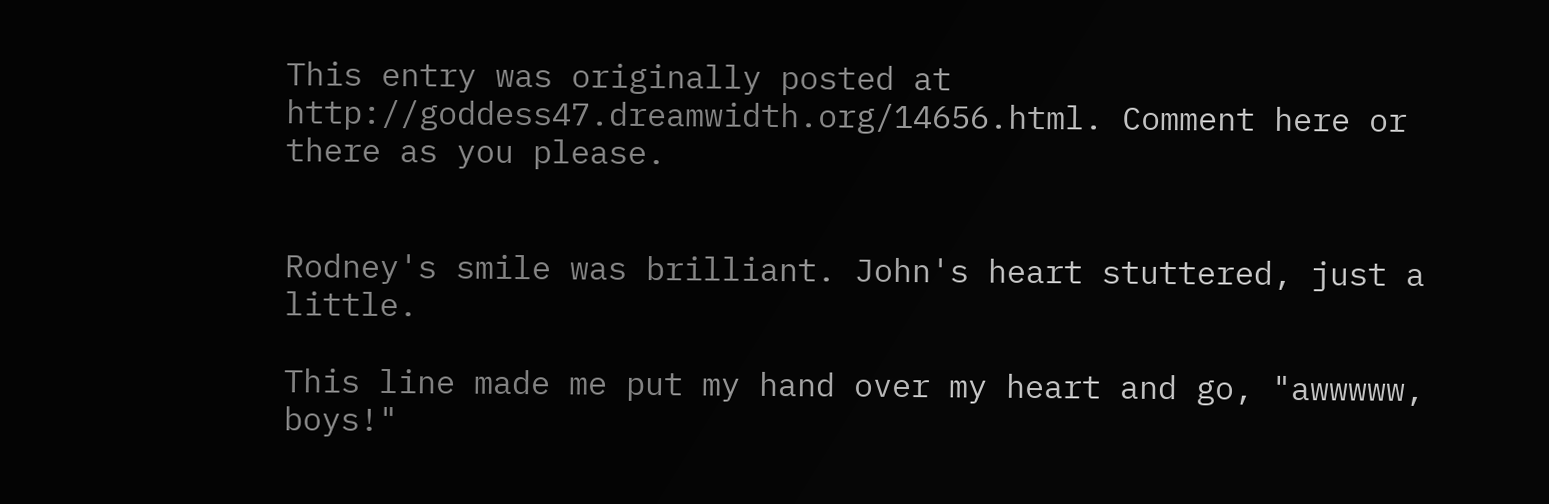This entry was originally posted at http://goddess47.dreamwidth.org/14656.html. Comment here or there as you please.


Rodney's smile was brilliant. John's heart stuttered, just a little.

This line made me put my hand over my heart and go, "awwwww, boys!"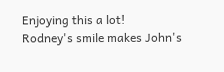Enjoying this a lot!
Rodney's smile makes John's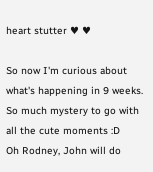heart stutter ♥ ♥

So now I'm curious about what's happening in 9 weeks. So much mystery to go with all the cute moments :D
Oh Rodney, John will do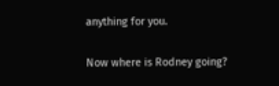anything for you.

Now where is Rodney going?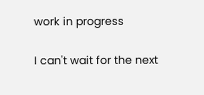work in progress

I can't wait for the next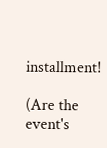installment!

(Are the event's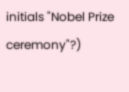initials "Nobel Prize ceremony"?)